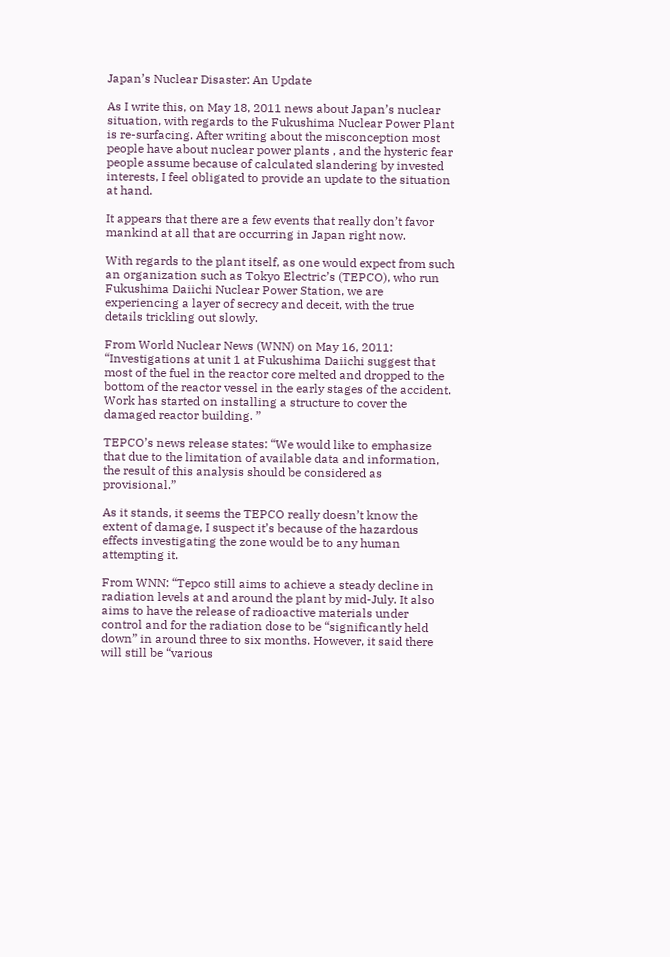Japan’s Nuclear Disaster: An Update

As I write this, on May 18, 2011 news about Japan’s nuclear situation, with regards to the Fukushima Nuclear Power Plant is re-surfacing. After writing about the misconception most people have about nuclear power plants , and the hysteric fear people assume because of calculated slandering by invested interests, I feel obligated to provide an update to the situation at hand.

It appears that there are a few events that really don’t favor mankind at all that are occurring in Japan right now.

With regards to the plant itself, as one would expect from such an organization such as Tokyo Electric’s (TEPCO), who run Fukushima Daiichi Nuclear Power Station, we are experiencing a layer of secrecy and deceit, with the true details trickling out slowly.

From World Nuclear News (WNN) on May 16, 2011: “Investigations at unit 1 at Fukushima Daiichi suggest that most of the fuel in the reactor core melted and dropped to the bottom of the reactor vessel in the early stages of the accident. Work has started on installing a structure to cover the damaged reactor building. ”

TEPCO’s news release states: “We would like to emphasize that due to the limitation of available data and information, the result of this analysis should be considered as provisional.”

As it stands, it seems the TEPCO really doesn’t know the extent of damage, I suspect it’s because of the hazardous effects investigating the zone would be to any human attempting it.

From WNN: “Tepco still aims to achieve a steady decline in radiation levels at and around the plant by mid-July. It also aims to have the release of radioactive materials under control and for the radiation dose to be “significantly held down” in around three to six months. However, it said there will still be “various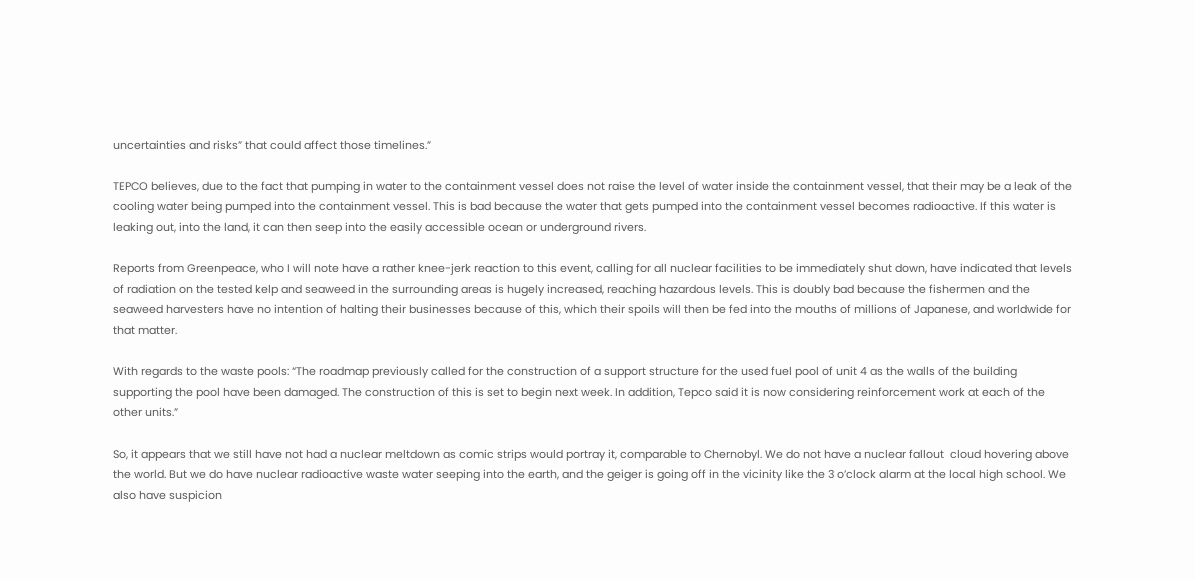uncertainties and risks” that could affect those timelines.”

TEPCO believes, due to the fact that pumping in water to the containment vessel does not raise the level of water inside the containment vessel, that their may be a leak of the cooling water being pumped into the containment vessel. This is bad because the water that gets pumped into the containment vessel becomes radioactive. If this water is leaking out, into the land, it can then seep into the easily accessible ocean or underground rivers.

Reports from Greenpeace, who I will note have a rather knee-jerk reaction to this event, calling for all nuclear facilities to be immediately shut down, have indicated that levels of radiation on the tested kelp and seaweed in the surrounding areas is hugely increased, reaching hazardous levels. This is doubly bad because the fishermen and the seaweed harvesters have no intention of halting their businesses because of this, which their spoils will then be fed into the mouths of millions of Japanese, and worldwide for that matter.

With regards to the waste pools: “The roadmap previously called for the construction of a support structure for the used fuel pool of unit 4 as the walls of the building supporting the pool have been damaged. The construction of this is set to begin next week. In addition, Tepco said it is now considering reinforcement work at each of the other units.”

So, it appears that we still have not had a nuclear meltdown as comic strips would portray it, comparable to Chernobyl. We do not have a nuclear fallout  cloud hovering above the world. But we do have nuclear radioactive waste water seeping into the earth, and the geiger is going off in the vicinity like the 3 o’clock alarm at the local high school. We also have suspicion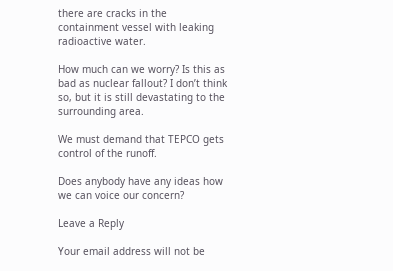there are cracks in the containment vessel with leaking radioactive water.

How much can we worry? Is this as bad as nuclear fallout? I don’t think so, but it is still devastating to the surrounding area.

We must demand that TEPCO gets control of the runoff.

Does anybody have any ideas how we can voice our concern?

Leave a Reply

Your email address will not be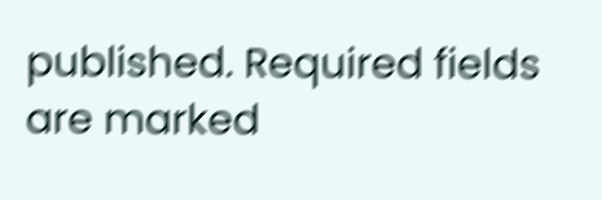published. Required fields are marked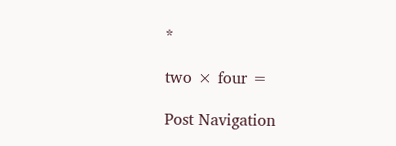*

two × four =

Post Navigation